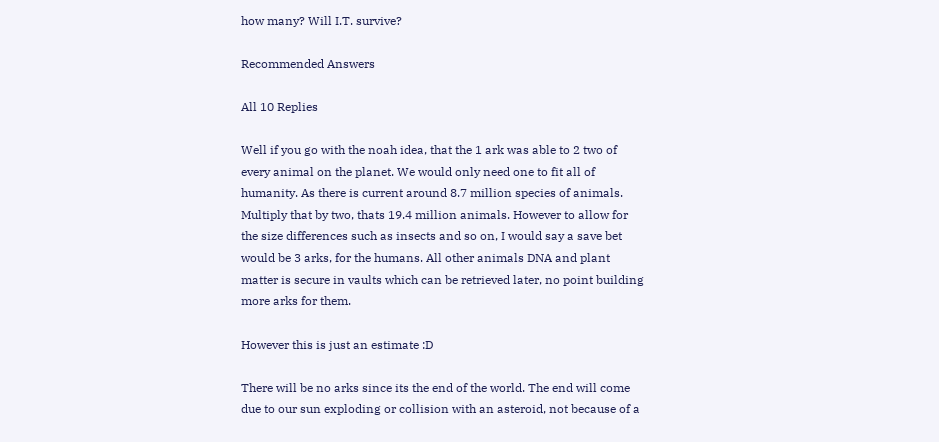how many? Will I.T. survive?

Recommended Answers

All 10 Replies

Well if you go with the noah idea, that the 1 ark was able to 2 two of every animal on the planet. We would only need one to fit all of humanity. As there is current around 8.7 million species of animals. Multiply that by two, thats 19.4 million animals. However to allow for the size differences such as insects and so on, I would say a save bet would be 3 arks, for the humans. All other animals DNA and plant matter is secure in vaults which can be retrieved later, no point building more arks for them.

However this is just an estimate :D

There will be no arks since its the end of the world. The end will come due to our sun exploding or collision with an asteroid, not because of a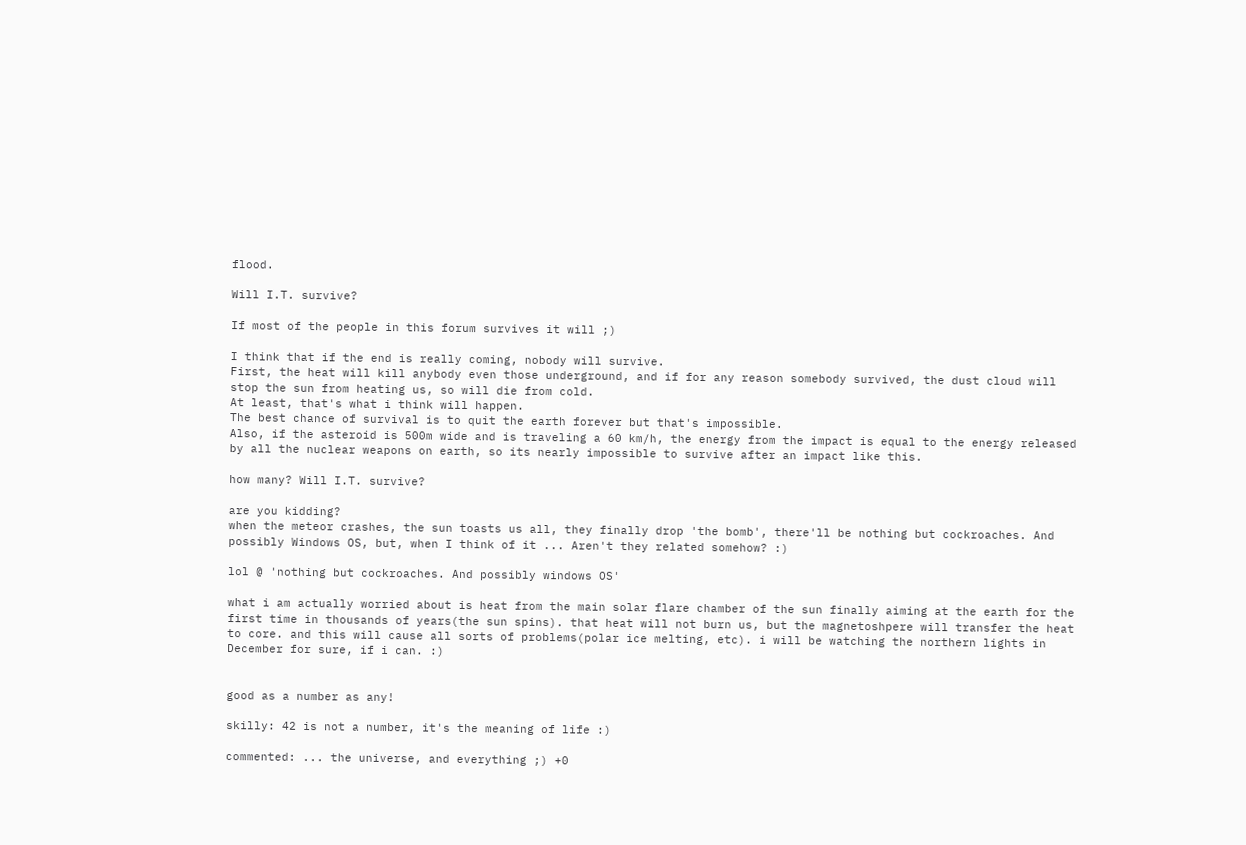flood.

Will I.T. survive?

If most of the people in this forum survives it will ;)

I think that if the end is really coming, nobody will survive.
First, the heat will kill anybody even those underground, and if for any reason somebody survived, the dust cloud will stop the sun from heating us, so will die from cold.
At least, that's what i think will happen.
The best chance of survival is to quit the earth forever but that's impossible.
Also, if the asteroid is 500m wide and is traveling a 60 km/h, the energy from the impact is equal to the energy released by all the nuclear weapons on earth, so its nearly impossible to survive after an impact like this.

how many? Will I.T. survive?

are you kidding?
when the meteor crashes, the sun toasts us all, they finally drop 'the bomb', there'll be nothing but cockroaches. And possibly Windows OS, but, when I think of it ... Aren't they related somehow? :)

lol @ 'nothing but cockroaches. And possibly windows OS'

what i am actually worried about is heat from the main solar flare chamber of the sun finally aiming at the earth for the first time in thousands of years(the sun spins). that heat will not burn us, but the magnetoshpere will transfer the heat to core. and this will cause all sorts of problems(polar ice melting, etc). i will be watching the northern lights in December for sure, if i can. :)


good as a number as any!

skilly: 42 is not a number, it's the meaning of life :)

commented: ... the universe, and everything ;) +0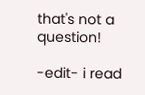that's not a question!

-edit- i read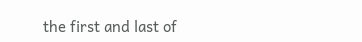the first and last of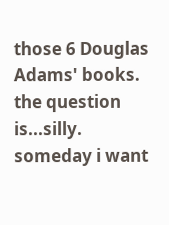those 6 Douglas Adams' books. the question is...silly.
someday i want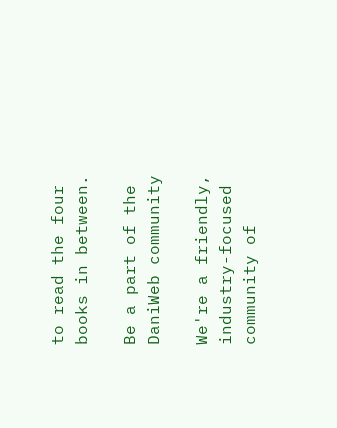to read the four books in between.

Be a part of the DaniWeb community

We're a friendly, industry-focused community of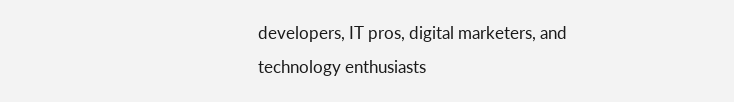developers, IT pros, digital marketers, and technology enthusiasts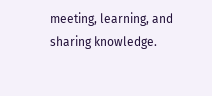meeting, learning, and sharing knowledge.